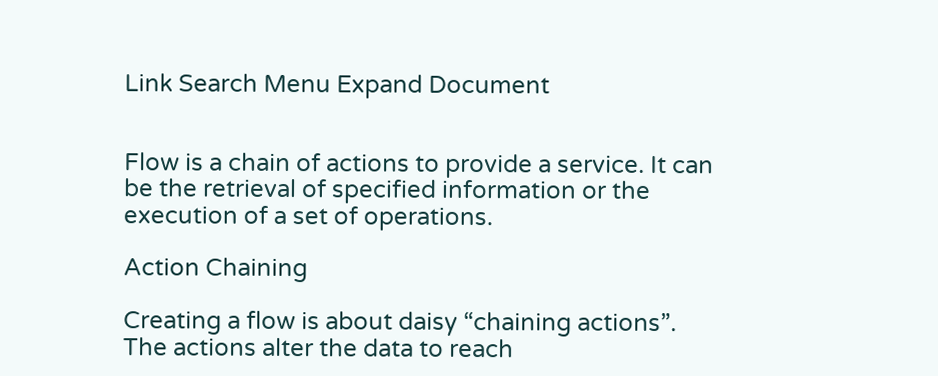Link Search Menu Expand Document


Flow is a chain of actions to provide a service. It can be the retrieval of specified information or the execution of a set of operations.

Action Chaining

Creating a flow is about daisy “chaining actions”. The actions alter the data to reach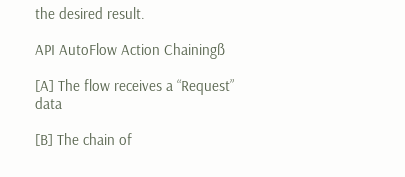the desired result.

API AutoFlow Action Chainingß

[A] The flow receives a “Request” data

[B] The chain of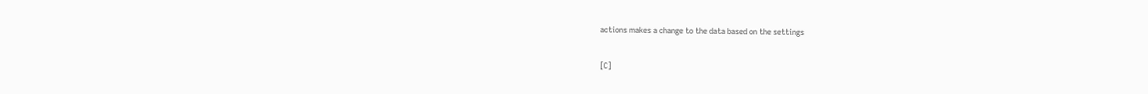actions makes a change to the data based on the settings

[C]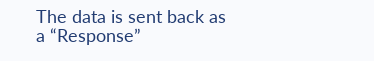The data is sent back as a “Response”